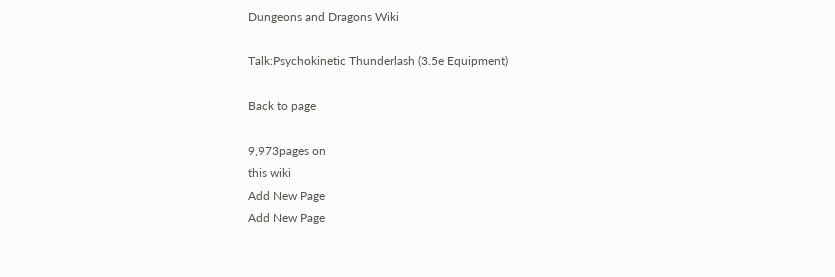Dungeons and Dragons Wiki

Talk:Psychokinetic Thunderlash (3.5e Equipment)

Back to page

9,973pages on
this wiki
Add New Page
Add New Page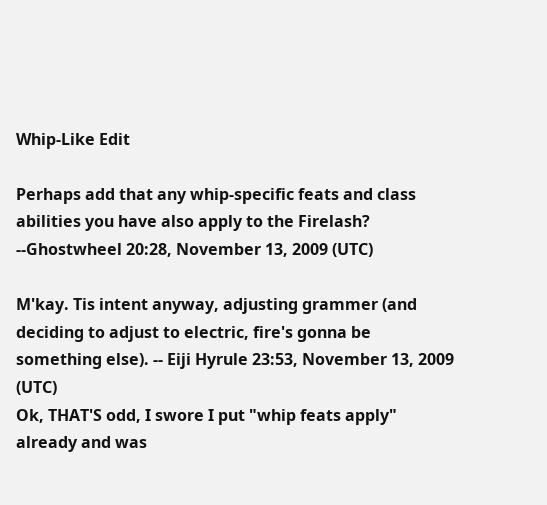Whip-Like Edit

Perhaps add that any whip-specific feats and class abilities you have also apply to the Firelash? --Ghostwheel 20:28, November 13, 2009 (UTC)

M'kay. Tis intent anyway, adjusting grammer (and deciding to adjust to electric, fire's gonna be something else). -- Eiji Hyrule 23:53, November 13, 2009 (UTC)
Ok, THAT'S odd, I swore I put "whip feats apply" already and was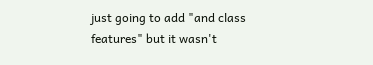just going to add "and class features" but it wasn't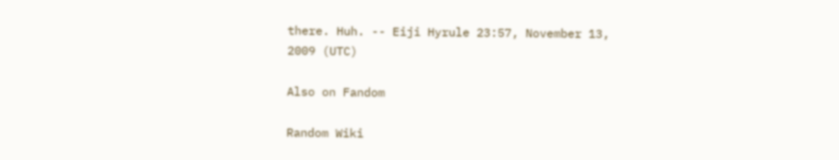there. Huh. -- Eiji Hyrule 23:57, November 13, 2009 (UTC)

Also on Fandom

Random Wiki